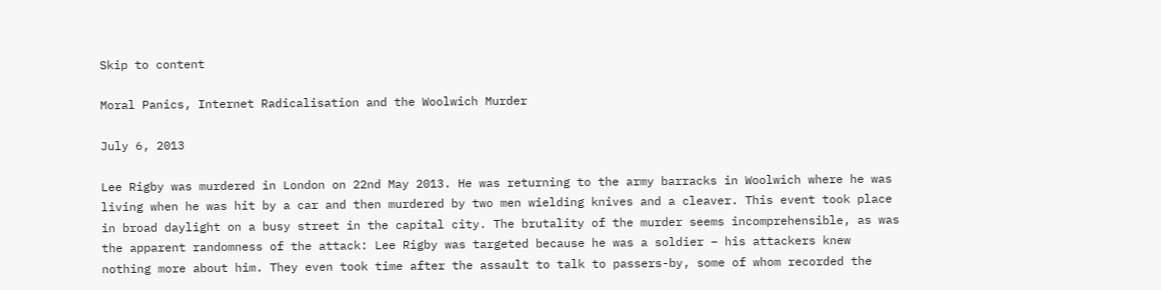Skip to content

Moral Panics, Internet Radicalisation and the Woolwich Murder

July 6, 2013

Lee Rigby was murdered in London on 22nd May 2013. He was returning to the army barracks in Woolwich where he was living when he was hit by a car and then murdered by two men wielding knives and a cleaver. This event took place in broad daylight on a busy street in the capital city. The brutality of the murder seems incomprehensible, as was the apparent randomness of the attack: Lee Rigby was targeted because he was a soldier – his attackers knew nothing more about him. They even took time after the assault to talk to passers-by, some of whom recorded the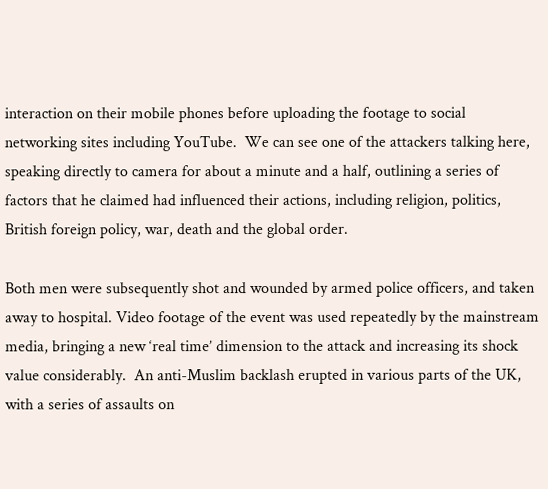interaction on their mobile phones before uploading the footage to social networking sites including YouTube.  We can see one of the attackers talking here, speaking directly to camera for about a minute and a half, outlining a series of factors that he claimed had influenced their actions, including religion, politics, British foreign policy, war, death and the global order.

Both men were subsequently shot and wounded by armed police officers, and taken away to hospital. Video footage of the event was used repeatedly by the mainstream media, bringing a new ‘real time’ dimension to the attack and increasing its shock value considerably.  An anti-Muslim backlash erupted in various parts of the UK, with a series of assaults on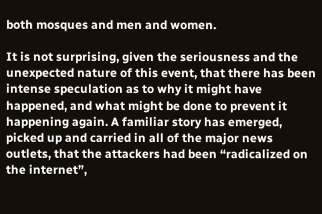both mosques and men and women.

It is not surprising, given the seriousness and the unexpected nature of this event, that there has been intense speculation as to why it might have happened, and what might be done to prevent it happening again. A familiar story has emerged, picked up and carried in all of the major news outlets, that the attackers had been “radicalized on the internet”,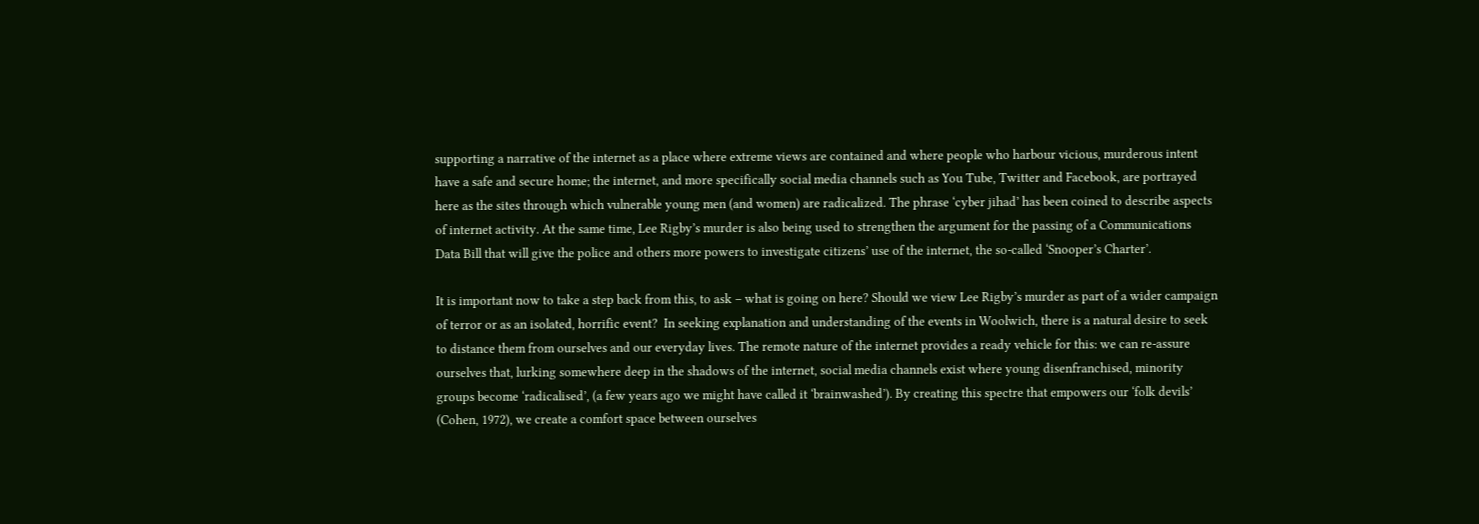supporting a narrative of the internet as a place where extreme views are contained and where people who harbour vicious, murderous intent have a safe and secure home; the internet, and more specifically social media channels such as You Tube, Twitter and Facebook, are portrayed here as the sites through which vulnerable young men (and women) are radicalized. The phrase ‘cyber jihad’ has been coined to describe aspects of internet activity. At the same time, Lee Rigby’s murder is also being used to strengthen the argument for the passing of a Communications Data Bill that will give the police and others more powers to investigate citizens’ use of the internet, the so-called ‘Snooper’s Charter’.

It is important now to take a step back from this, to ask – what is going on here? Should we view Lee Rigby’s murder as part of a wider campaign of terror or as an isolated, horrific event?  In seeking explanation and understanding of the events in Woolwich, there is a natural desire to seek to distance them from ourselves and our everyday lives. The remote nature of the internet provides a ready vehicle for this: we can re-assure ourselves that, lurking somewhere deep in the shadows of the internet, social media channels exist where young disenfranchised, minority groups become ‘radicalised’, (a few years ago we might have called it ‘brainwashed’). By creating this spectre that empowers our ‘folk devils’ (Cohen, 1972), we create a comfort space between ourselves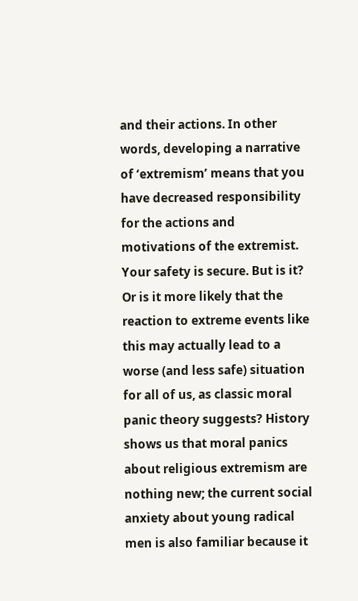and their actions. In other words, developing a narrative of ‘extremism’ means that you have decreased responsibility for the actions and motivations of the extremist. Your safety is secure. But is it? Or is it more likely that the reaction to extreme events like this may actually lead to a worse (and less safe) situation for all of us, as classic moral panic theory suggests? History shows us that moral panics about religious extremism are nothing new; the current social anxiety about young radical men is also familiar because it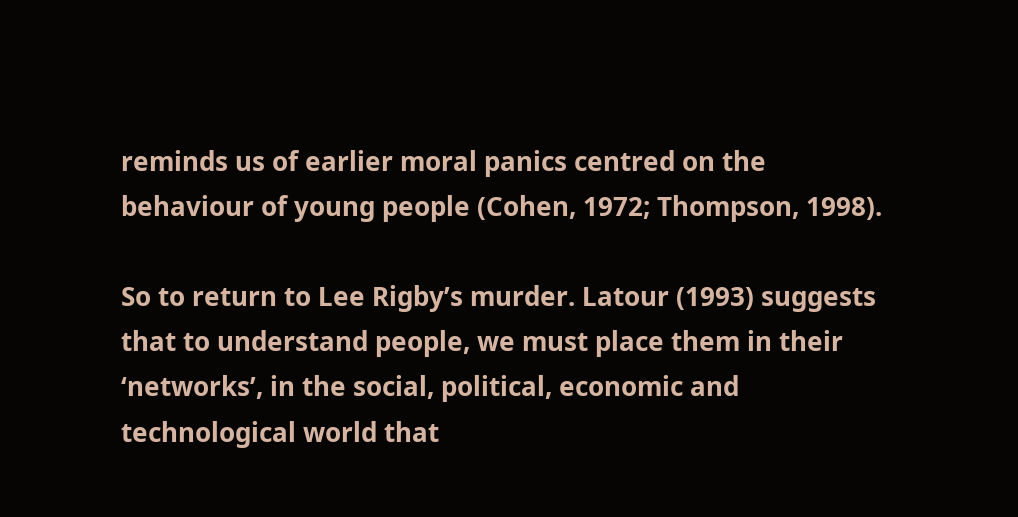reminds us of earlier moral panics centred on the behaviour of young people (Cohen, 1972; Thompson, 1998).

So to return to Lee Rigby’s murder. Latour (1993) suggests that to understand people, we must place them in their ‘networks’, in the social, political, economic and technological world that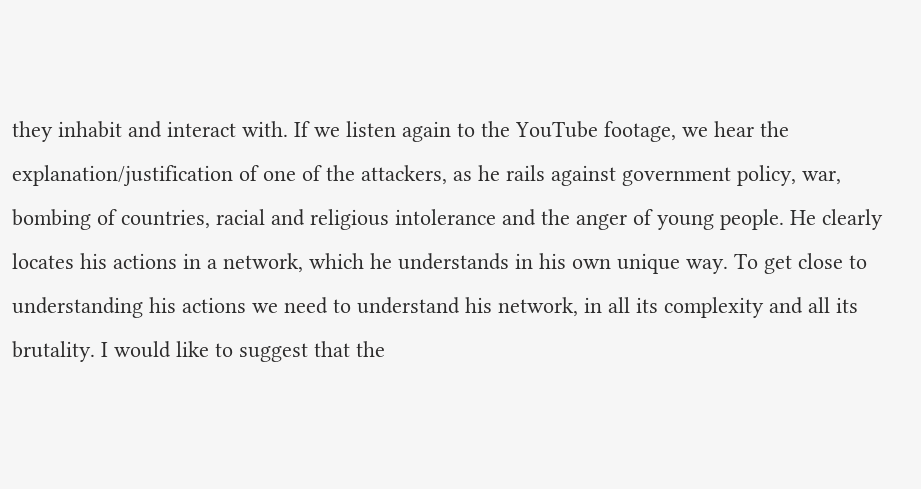they inhabit and interact with. If we listen again to the YouTube footage, we hear the explanation/justification of one of the attackers, as he rails against government policy, war, bombing of countries, racial and religious intolerance and the anger of young people. He clearly locates his actions in a network, which he understands in his own unique way. To get close to understanding his actions we need to understand his network, in all its complexity and all its brutality. I would like to suggest that the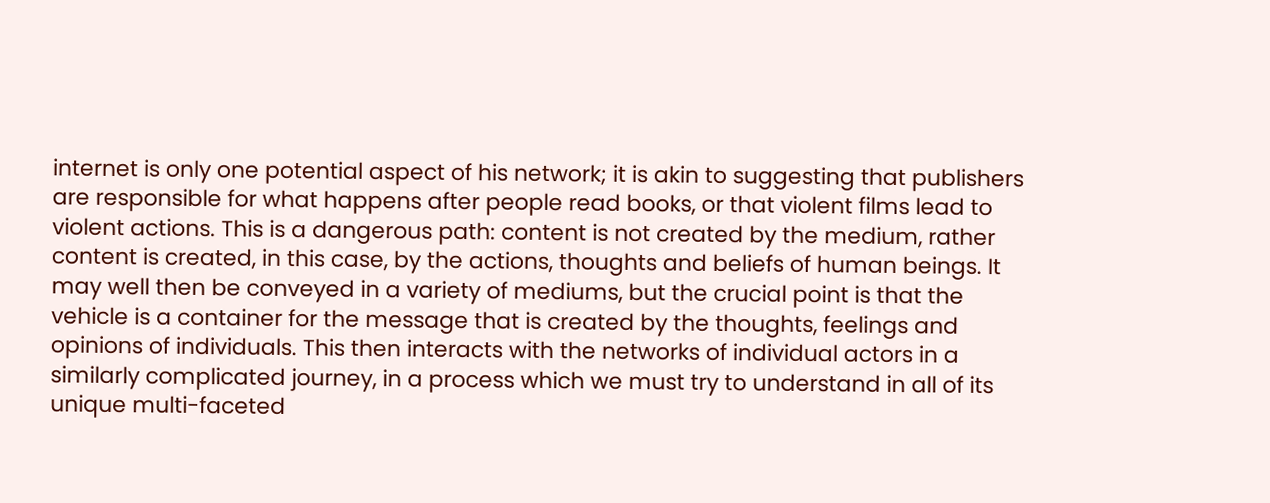internet is only one potential aspect of his network; it is akin to suggesting that publishers are responsible for what happens after people read books, or that violent films lead to violent actions. This is a dangerous path: content is not created by the medium, rather content is created, in this case, by the actions, thoughts and beliefs of human beings. It may well then be conveyed in a variety of mediums, but the crucial point is that the vehicle is a container for the message that is created by the thoughts, feelings and opinions of individuals. This then interacts with the networks of individual actors in a similarly complicated journey, in a process which we must try to understand in all of its unique multi-faceted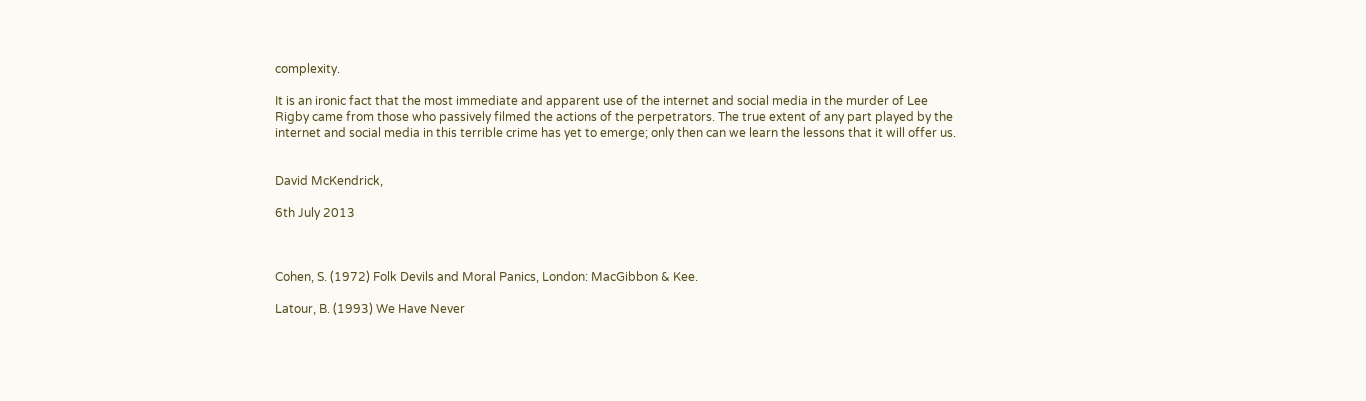complexity.

It is an ironic fact that the most immediate and apparent use of the internet and social media in the murder of Lee Rigby came from those who passively filmed the actions of the perpetrators. The true extent of any part played by the internet and social media in this terrible crime has yet to emerge; only then can we learn the lessons that it will offer us.


David McKendrick,

6th July 2013



Cohen, S. (1972) Folk Devils and Moral Panics, London: MacGibbon & Kee.

Latour, B. (1993) We Have Never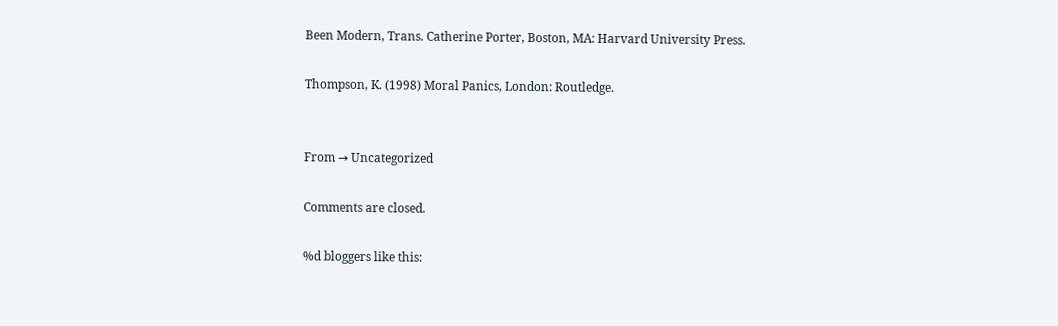Been Modern, Trans. Catherine Porter, Boston, MA: Harvard University Press.

Thompson, K. (1998) Moral Panics, London: Routledge.


From → Uncategorized

Comments are closed.

%d bloggers like this: